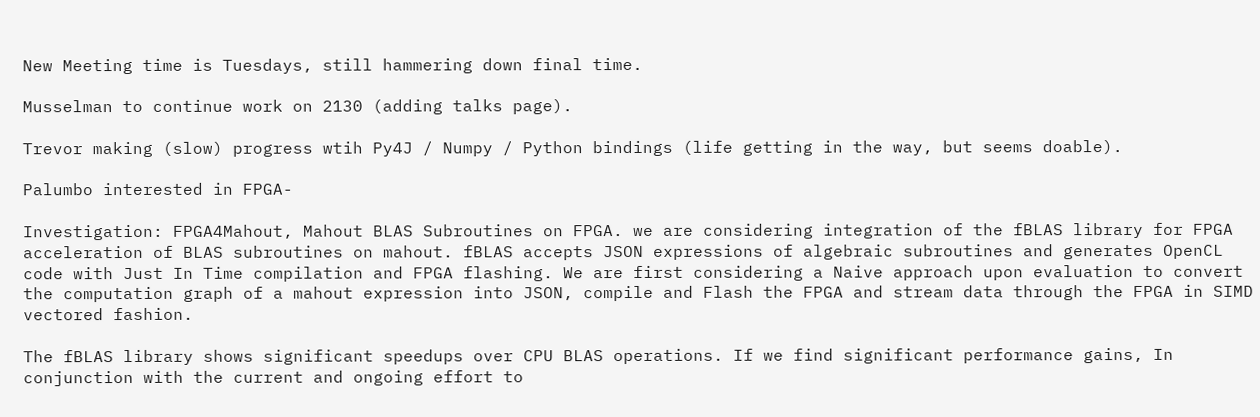New Meeting time is Tuesdays, still hammering down final time.

Musselman to continue work on 2130 (adding talks page).

Trevor making (slow) progress wtih Py4J / Numpy / Python bindings (life getting in the way, but seems doable).

Palumbo interested in FPGA-

Investigation: FPGA4Mahout, Mahout BLAS Subroutines on FPGA. we are considering integration of the fBLAS library for FPGA acceleration of BLAS subroutines on mahout. fBLAS accepts JSON expressions of algebraic subroutines and generates OpenCL code with Just In Time compilation and FPGA flashing. We are first considering a Naive approach upon evaluation to convert the computation graph of a mahout expression into JSON, compile and Flash the FPGA and stream data through the FPGA in SIMD vectored fashion.

The fBLAS library shows significant speedups over CPU BLAS operations. If we find significant performance gains, In conjunction with the current and ongoing effort to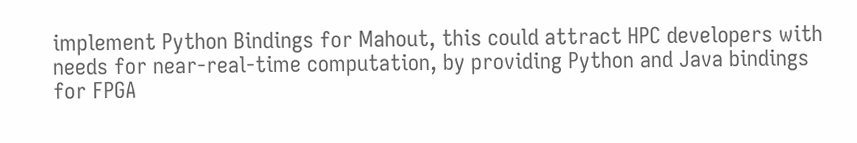implement Python Bindings for Mahout, this could attract HPC developers with needs for near-real-time computation, by providing Python and Java bindings for FPGA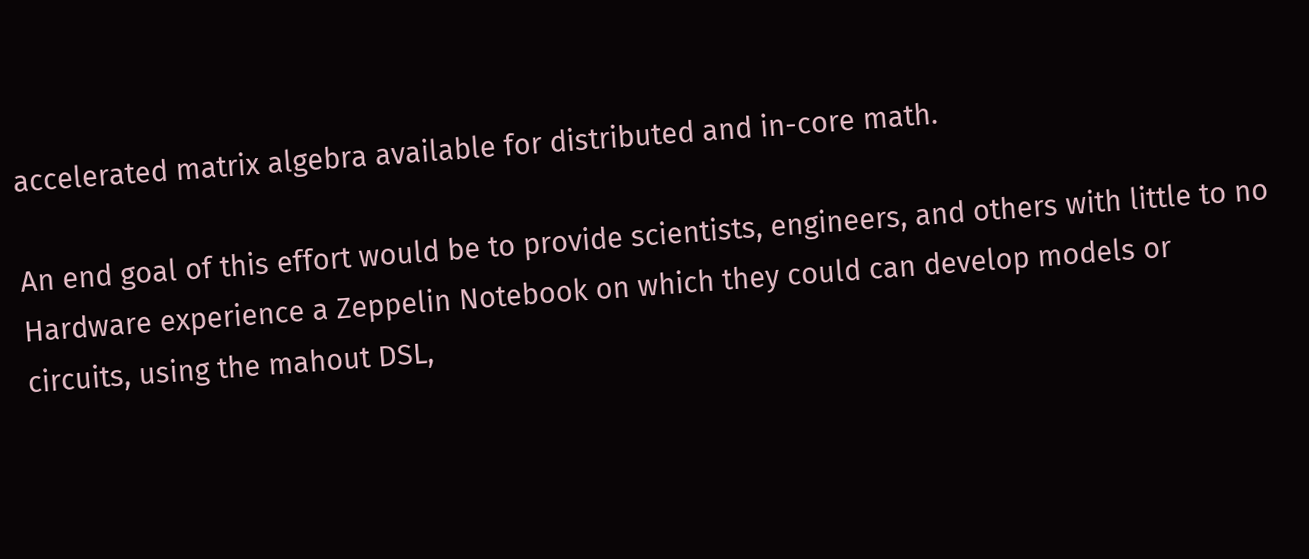accelerated matrix algebra available for distributed and in-core math.

An end goal of this effort would be to provide scientists, engineers, and others with little to no Hardware experience a Zeppelin Notebook on which they could can develop models or circuits, using the mahout DSL,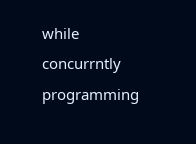while concurrntly programming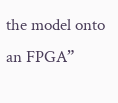the model onto an FPGA”